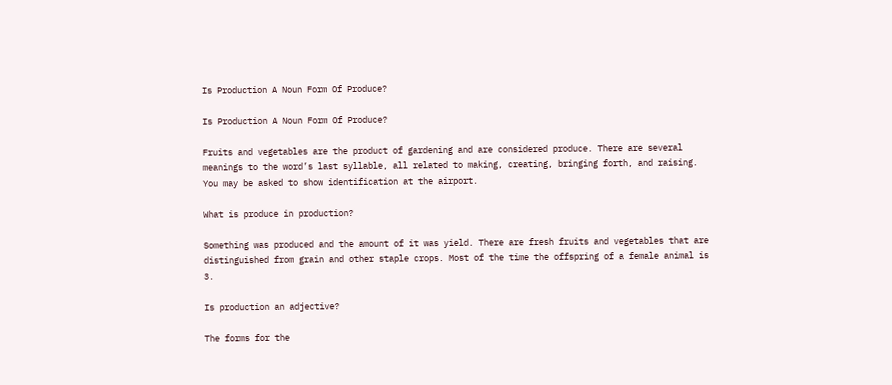Is Production A Noun Form Of Produce?

Is Production A Noun Form Of Produce?

Fruits and vegetables are the product of gardening and are considered produce. There are several meanings to the word’s last syllable, all related to making, creating, bringing forth, and raising. You may be asked to show identification at the airport.

What is produce in production?

Something was produced and the amount of it was yield. There are fresh fruits and vegetables that are distinguished from grain and other staple crops. Most of the time the offspring of a female animal is 3.

Is production an adjective?

The forms for the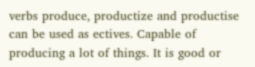verbs produce, productize and productise can be used as ectives. Capable of producing a lot of things. It is good or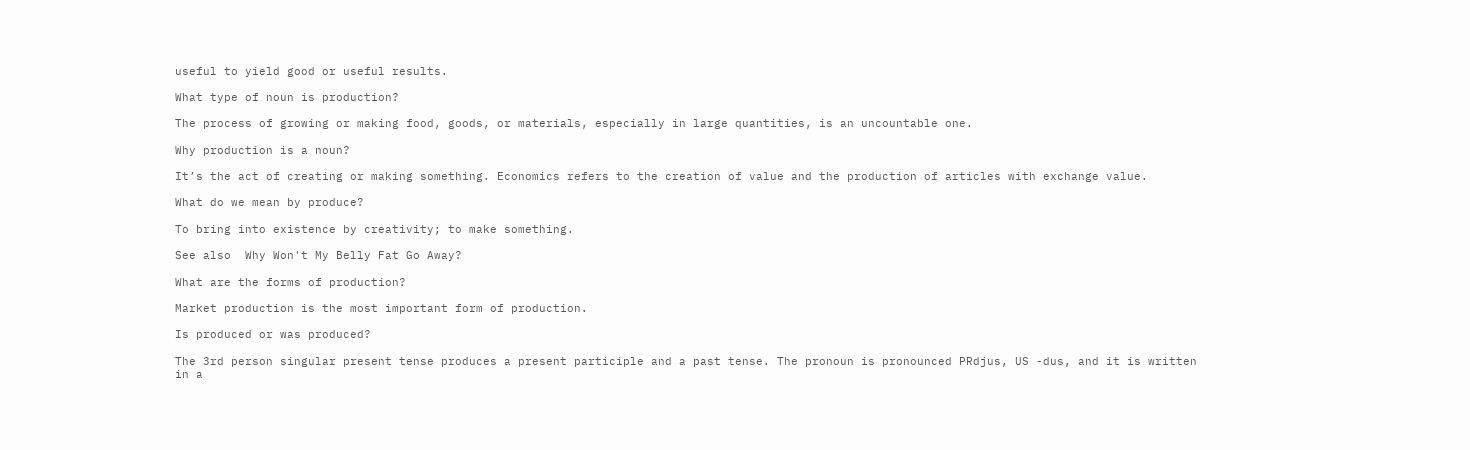useful to yield good or useful results.

What type of noun is production?

The process of growing or making food, goods, or materials, especially in large quantities, is an uncountable one.

Why production is a noun?

It’s the act of creating or making something. Economics refers to the creation of value and the production of articles with exchange value.

What do we mean by produce?

To bring into existence by creativity; to make something.

See also  Why Won't My Belly Fat Go Away?

What are the forms of production?

Market production is the most important form of production.

Is produced or was produced?

The 3rd person singular present tense produces a present participle and a past tense. The pronoun is pronounced PRdjus, US -dus, and it is written in a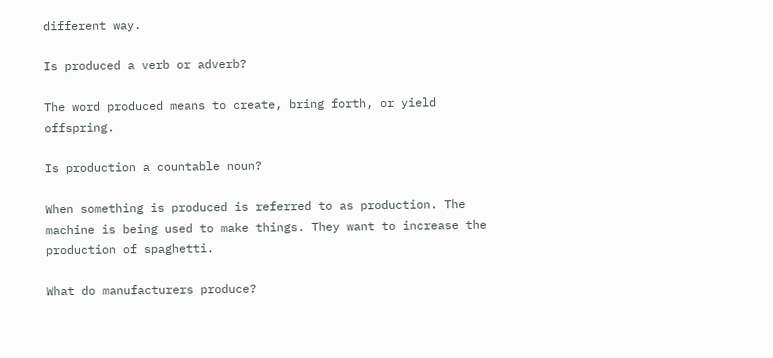different way.

Is produced a verb or adverb?

The word produced means to create, bring forth, or yield offspring.

Is production a countable noun?

When something is produced is referred to as production. The machine is being used to make things. They want to increase the production of spaghetti.

What do manufacturers produce?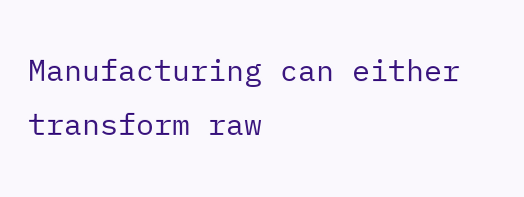Manufacturing can either transform raw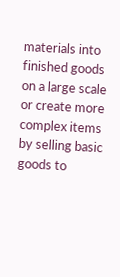materials into finished goods on a large scale or create more complex items by selling basic goods to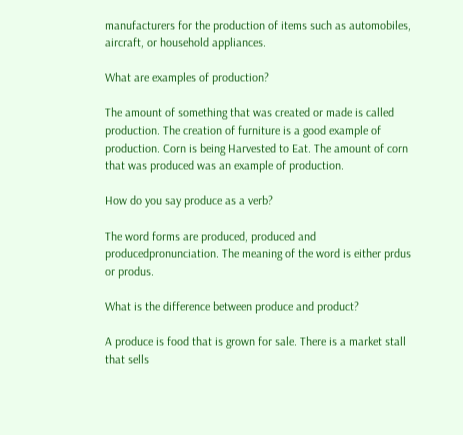manufacturers for the production of items such as automobiles, aircraft, or household appliances.

What are examples of production?

The amount of something that was created or made is called production. The creation of furniture is a good example of production. Corn is being Harvested to Eat. The amount of corn that was produced was an example of production.

How do you say produce as a verb?

The word forms are produced, produced and producedpronunciation. The meaning of the word is either prdus or produs.

What is the difference between produce and product?

A produce is food that is grown for sale. There is a market stall that sells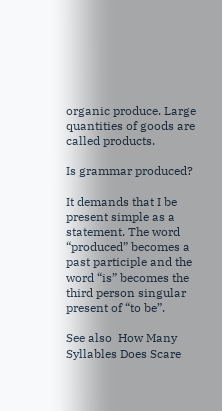organic produce. Large quantities of goods are called products.

Is grammar produced?

It demands that I be present simple as a statement. The word “produced” becomes a past participle and the word “is” becomes the third person singular present of “to be”.

See also  How Many Syllables Does Scare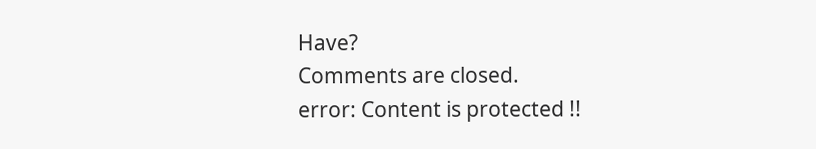Have?
Comments are closed.
error: Content is protected !!